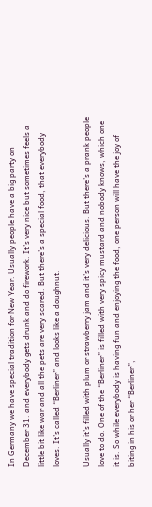In Germany we have special tradition for New Year. Usually people have a big party on December 31. and everybody gets drunk and do firework. It’s very nice but sometimes feels a little bit like war and all the pets are very scared. But there’s a special food, that everybody loves. It’s called “Berliner” and looks like a doughnut.

Usually it’s filled with plum or strawberry jam and it’s very delicious. But there’s a prank people love to do. One of the “Berliner” is filled with very spicy mustard and nobody knows, which one it is. So while everybody is having fun and enjoying the food, one person will have the joy of biting in his or her “Berliner”,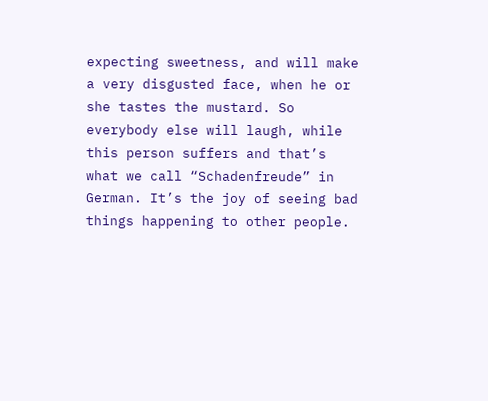expecting sweetness, and will make a very disgusted face, when he or she tastes the mustard. So everybody else will laugh, while this person suffers and that’s what we call “Schadenfreude” in German. It’s the joy of seeing bad things happening to other people.